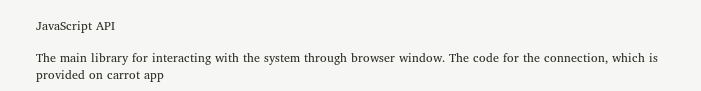JavaScript API

The main library for interacting with the system through browser window. The code for the connection, which is provided on carrot app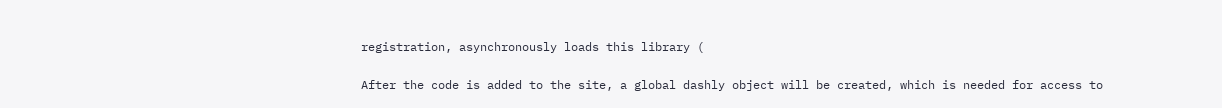registration, asynchronously loads this library (

After the code is added to the site, a global dashly object will be created, which is needed for access to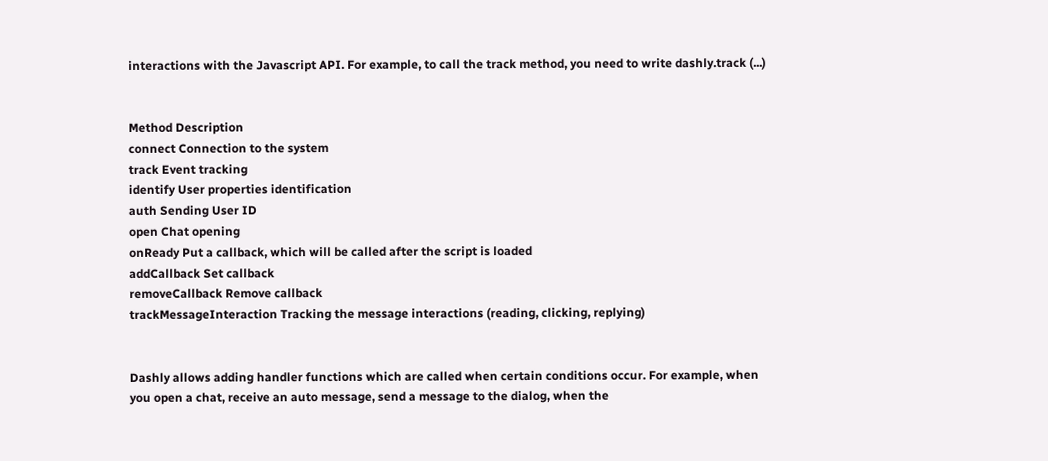interactions with the Javascript API. For example, to call the track method, you need to write dashly.track (...)


Method Description
connect Connection to the system
track Event tracking
identify User properties identification
auth Sending User ID
open Chat opening
onReady Put a callback, which will be called after the script is loaded
addCallback Set callback
removeCallback Remove callback
trackMessageInteraction Tracking the message interactions (reading, clicking, replying)


Dashly allows adding handler functions which are called when certain conditions occur. For example, when you open a chat, receive an auto message, send a message to the dialog, when the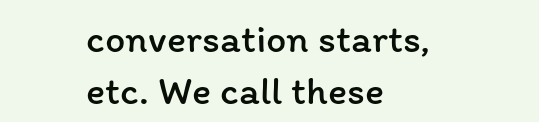conversation starts, etc. We call these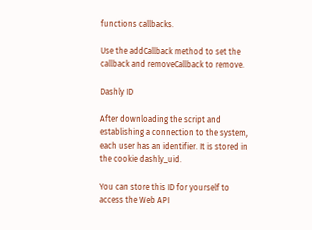functions callbacks.

Use the addCallback method to set the callback and removeCallback to remove.

Dashly ID

After downloading the script and establishing a connection to the system, each user has an identifier. It is stored in the cookie dashly_uid.

You can store this ID for yourself to access the Web API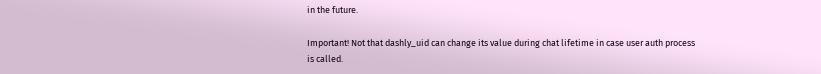in the future.

Important! Not that dashly_uid can change its value during chat lifetime in case user auth process is called.